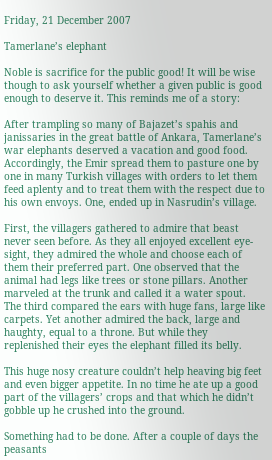Friday, 21 December 2007

Tamerlane’s elephant

Noble is sacrifice for the public good! It will be wise though to ask yourself whether a given public is good enough to deserve it. This reminds me of a story:

After trampling so many of Bajazet’s spahis and janissaries in the great battle of Ankara, Tamerlane’s war elephants deserved a vacation and good food. Accordingly, the Emir spread them to pasture one by one in many Turkish villages with orders to let them feed aplenty and to treat them with the respect due to his own envoys. One, ended up in Nasrudin’s village.

First, the villagers gathered to admire that beast never seen before. As they all enjoyed excellent eye-sight, they admired the whole and choose each of them their preferred part. One observed that the animal had legs like trees or stone pillars. Another marveled at the trunk and called it a water spout. The third compared the ears with huge fans, large like carpets. Yet another admired the back, large and haughty, equal to a throne. But while they replenished their eyes the elephant filled its belly.

This huge nosy creature couldn’t help heaving big feet and even bigger appetite. In no time he ate up a good part of the villagers’ crops and that which he didn’t gobble up he crushed into the ground.

Something had to be done. After a couple of days the peasants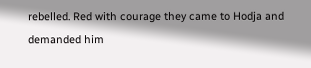rebelled. Red with courage they came to Hodja and demanded him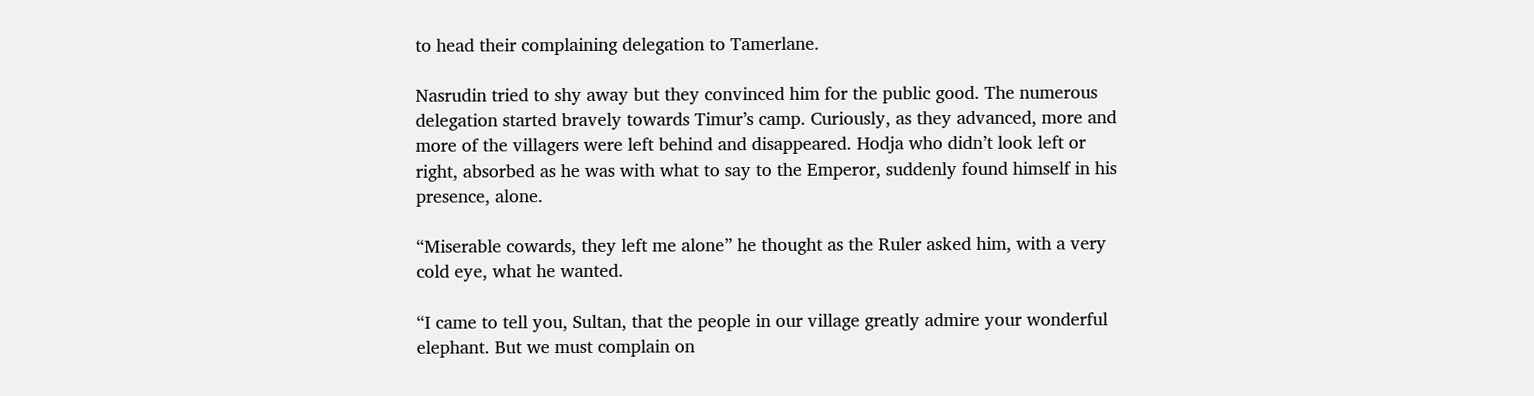to head their complaining delegation to Tamerlane.

Nasrudin tried to shy away but they convinced him for the public good. The numerous delegation started bravely towards Timur’s camp. Curiously, as they advanced, more and more of the villagers were left behind and disappeared. Hodja who didn’t look left or right, absorbed as he was with what to say to the Emperor, suddenly found himself in his presence, alone.

“Miserable cowards, they left me alone” he thought as the Ruler asked him, with a very cold eye, what he wanted.

“I came to tell you, Sultan, that the people in our village greatly admire your wonderful elephant. But we must complain on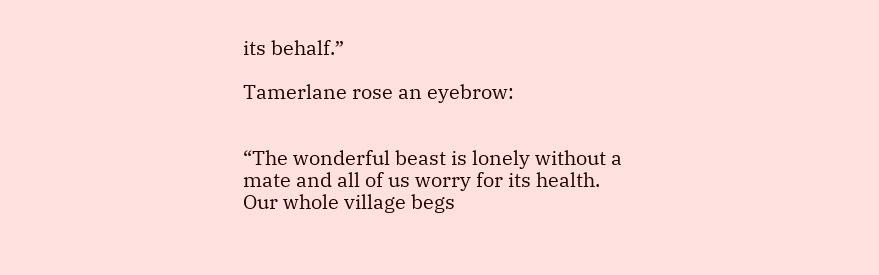its behalf.”

Tamerlane rose an eyebrow:


“The wonderful beast is lonely without a mate and all of us worry for its health. Our whole village begs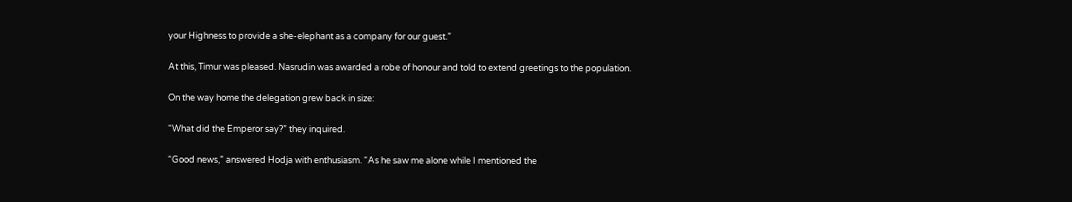your Highness to provide a she-elephant as a company for our guest.”

At this, Timur was pleased. Nasrudin was awarded a robe of honour and told to extend greetings to the population.

On the way home the delegation grew back in size:

“What did the Emperor say?” they inquired.

“Good news,” answered Hodja with enthusiasm. “As he saw me alone while I mentioned the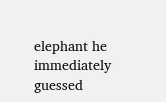elephant he immediately guessed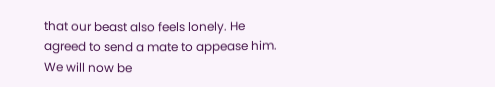that our beast also feels lonely. He agreed to send a mate to appease him. We will now be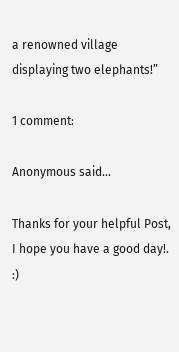a renowned village displaying two elephants!”

1 comment:

Anonymous said...

Thanks for your helpful Post, I hope you have a good day!. :)